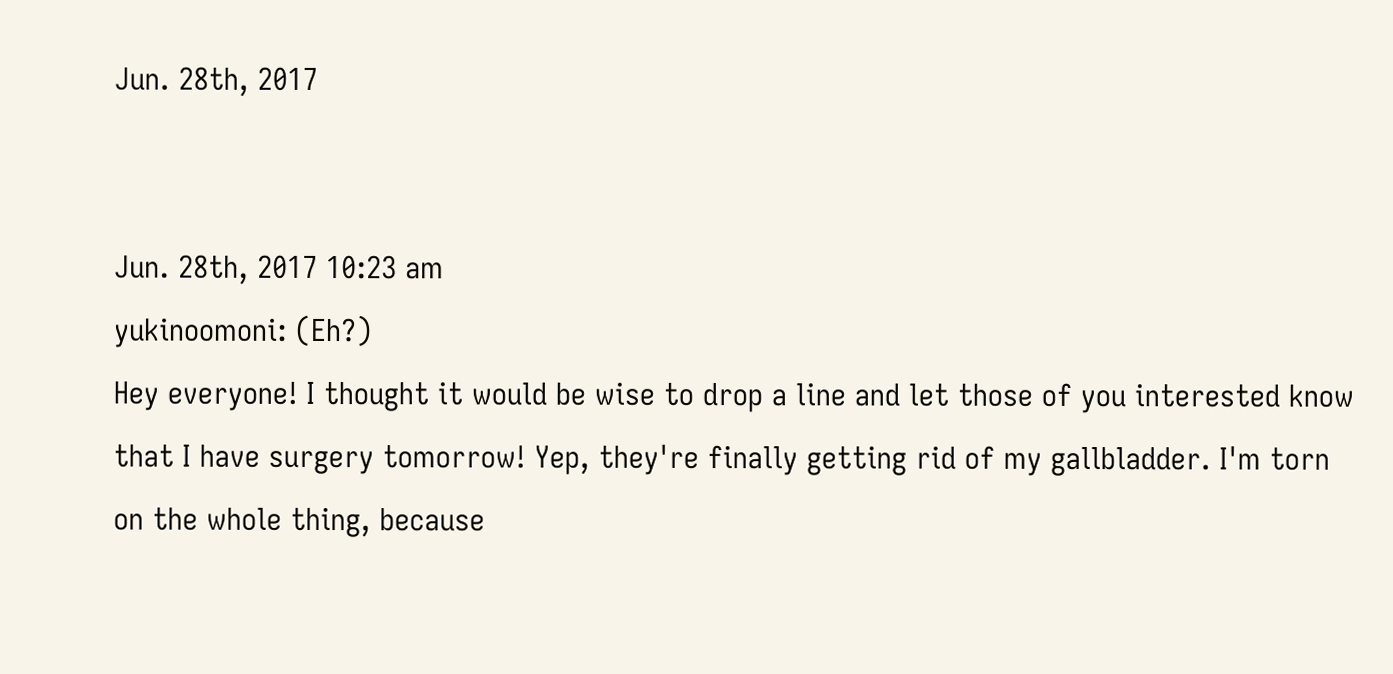Jun. 28th, 2017


Jun. 28th, 2017 10:23 am
yukinoomoni: (Eh?)
Hey everyone! I thought it would be wise to drop a line and let those of you interested know that I have surgery tomorrow! Yep, they're finally getting rid of my gallbladder. I'm torn on the whole thing, because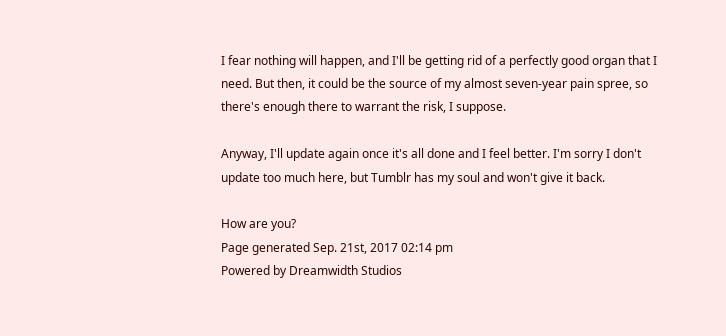I fear nothing will happen, and I'll be getting rid of a perfectly good organ that I need. But then, it could be the source of my almost seven-year pain spree, so there's enough there to warrant the risk, I suppose.

Anyway, I'll update again once it's all done and I feel better. I'm sorry I don't update too much here, but Tumblr has my soul and won't give it back.

How are you?
Page generated Sep. 21st, 2017 02:14 pm
Powered by Dreamwidth Studios